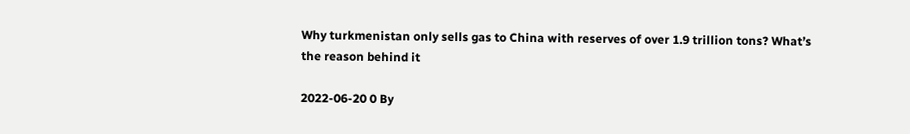Why turkmenistan only sells gas to China with reserves of over 1.9 trillion tons? What’s the reason behind it

2022-06-20 0 By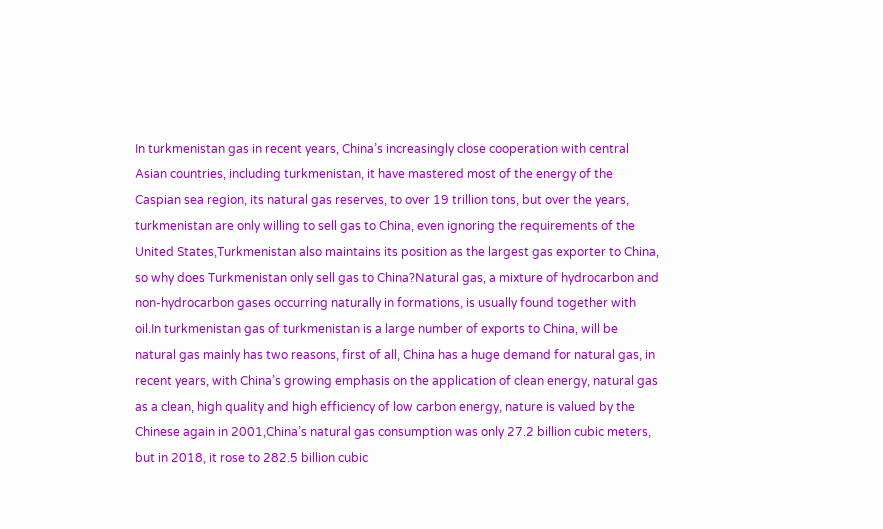In turkmenistan gas in recent years, China’s increasingly close cooperation with central Asian countries, including turkmenistan, it have mastered most of the energy of the Caspian sea region, its natural gas reserves, to over 19 trillion tons, but over the years, turkmenistan are only willing to sell gas to China, even ignoring the requirements of the United States,Turkmenistan also maintains its position as the largest gas exporter to China, so why does Turkmenistan only sell gas to China?Natural gas, a mixture of hydrocarbon and non-hydrocarbon gases occurring naturally in formations, is usually found together with oil.In turkmenistan gas of turkmenistan is a large number of exports to China, will be natural gas mainly has two reasons, first of all, China has a huge demand for natural gas, in recent years, with China’s growing emphasis on the application of clean energy, natural gas as a clean, high quality and high efficiency of low carbon energy, nature is valued by the Chinese again in 2001,China’s natural gas consumption was only 27.2 billion cubic meters, but in 2018, it rose to 282.5 billion cubic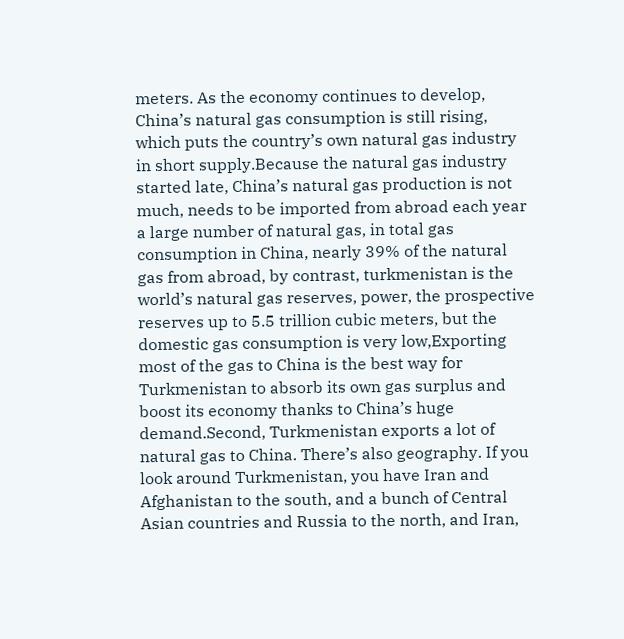meters. As the economy continues to develop, China’s natural gas consumption is still rising, which puts the country’s own natural gas industry in short supply.Because the natural gas industry started late, China’s natural gas production is not much, needs to be imported from abroad each year a large number of natural gas, in total gas consumption in China, nearly 39% of the natural gas from abroad, by contrast, turkmenistan is the world’s natural gas reserves, power, the prospective reserves up to 5.5 trillion cubic meters, but the domestic gas consumption is very low,Exporting most of the gas to China is the best way for Turkmenistan to absorb its own gas surplus and boost its economy thanks to China’s huge demand.Second, Turkmenistan exports a lot of natural gas to China. There’s also geography. If you look around Turkmenistan, you have Iran and Afghanistan to the south, and a bunch of Central Asian countries and Russia to the north, and Iran,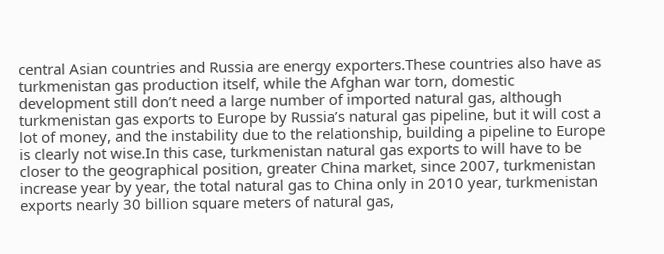central Asian countries and Russia are energy exporters.These countries also have as turkmenistan gas production itself, while the Afghan war torn, domestic development still don’t need a large number of imported natural gas, although turkmenistan gas exports to Europe by Russia’s natural gas pipeline, but it will cost a lot of money, and the instability due to the relationship, building a pipeline to Europe is clearly not wise.In this case, turkmenistan natural gas exports to will have to be closer to the geographical position, greater China market, since 2007, turkmenistan increase year by year, the total natural gas to China only in 2010 year, turkmenistan exports nearly 30 billion square meters of natural gas,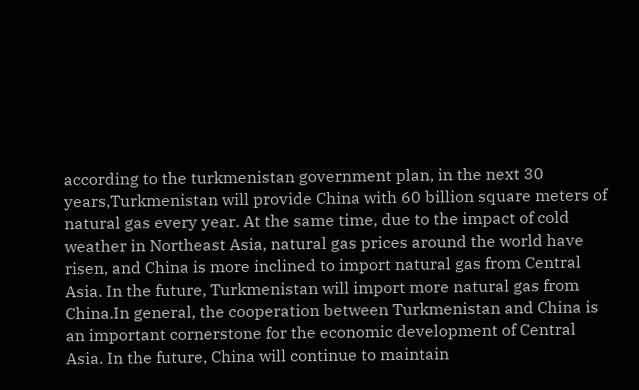according to the turkmenistan government plan, in the next 30 years,Turkmenistan will provide China with 60 billion square meters of natural gas every year. At the same time, due to the impact of cold weather in Northeast Asia, natural gas prices around the world have risen, and China is more inclined to import natural gas from Central Asia. In the future, Turkmenistan will import more natural gas from China.In general, the cooperation between Turkmenistan and China is an important cornerstone for the economic development of Central Asia. In the future, China will continue to maintain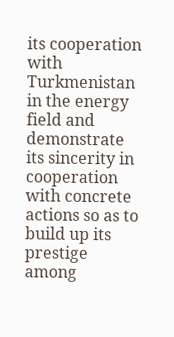its cooperation with Turkmenistan in the energy field and demonstrate its sincerity in cooperation with concrete actions so as to build up its prestige among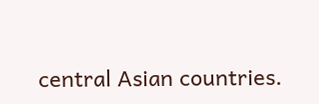central Asian countries.